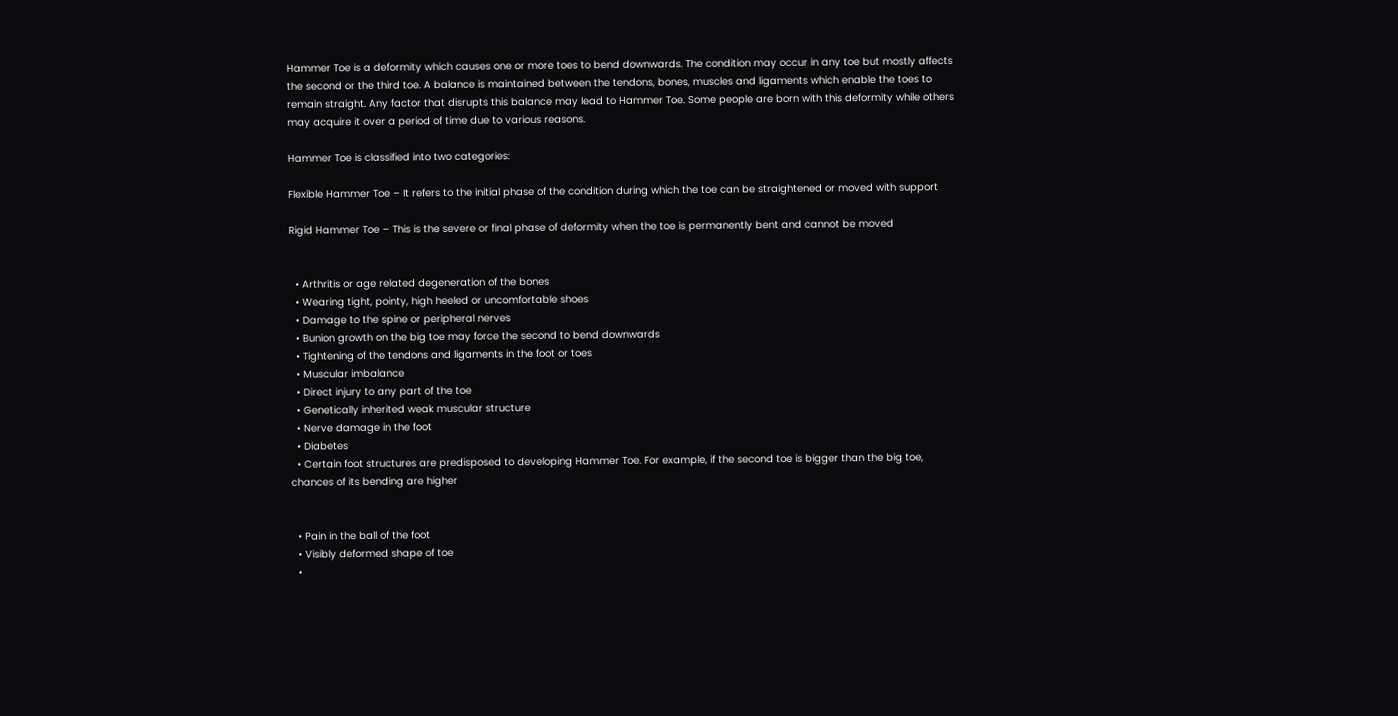Hammer Toe is a deformity which causes one or more toes to bend downwards. The condition may occur in any toe but mostly affects the second or the third toe. A balance is maintained between the tendons, bones, muscles and ligaments which enable the toes to remain straight. Any factor that disrupts this balance may lead to Hammer Toe. Some people are born with this deformity while others may acquire it over a period of time due to various reasons.

Hammer Toe is classified into two categories:

Flexible Hammer Toe – It refers to the initial phase of the condition during which the toe can be straightened or moved with support

Rigid Hammer Toe – This is the severe or final phase of deformity when the toe is permanently bent and cannot be moved


  • Arthritis or age related degeneration of the bones
  • Wearing tight, pointy, high heeled or uncomfortable shoes
  • Damage to the spine or peripheral nerves
  • Bunion growth on the big toe may force the second to bend downwards
  • Tightening of the tendons and ligaments in the foot or toes
  • Muscular imbalance
  • Direct injury to any part of the toe
  • Genetically inherited weak muscular structure
  • Nerve damage in the foot
  • Diabetes
  • Certain foot structures are predisposed to developing Hammer Toe. For example, if the second toe is bigger than the big toe, chances of its bending are higher


  • Pain in the ball of the foot
  • Visibly deformed shape of toe
  •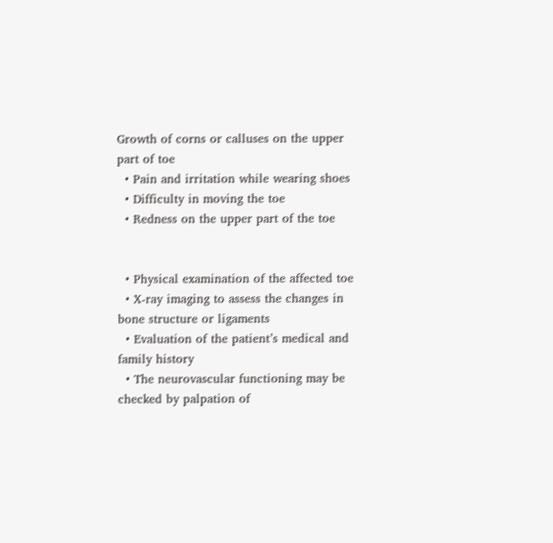Growth of corns or calluses on the upper part of toe
  • Pain and irritation while wearing shoes
  • Difficulty in moving the toe
  • Redness on the upper part of the toe


  • Physical examination of the affected toe
  • X-ray imaging to assess the changes in bone structure or ligaments
  • Evaluation of the patient’s medical and family history
  • The neurovascular functioning may be checked by palpation of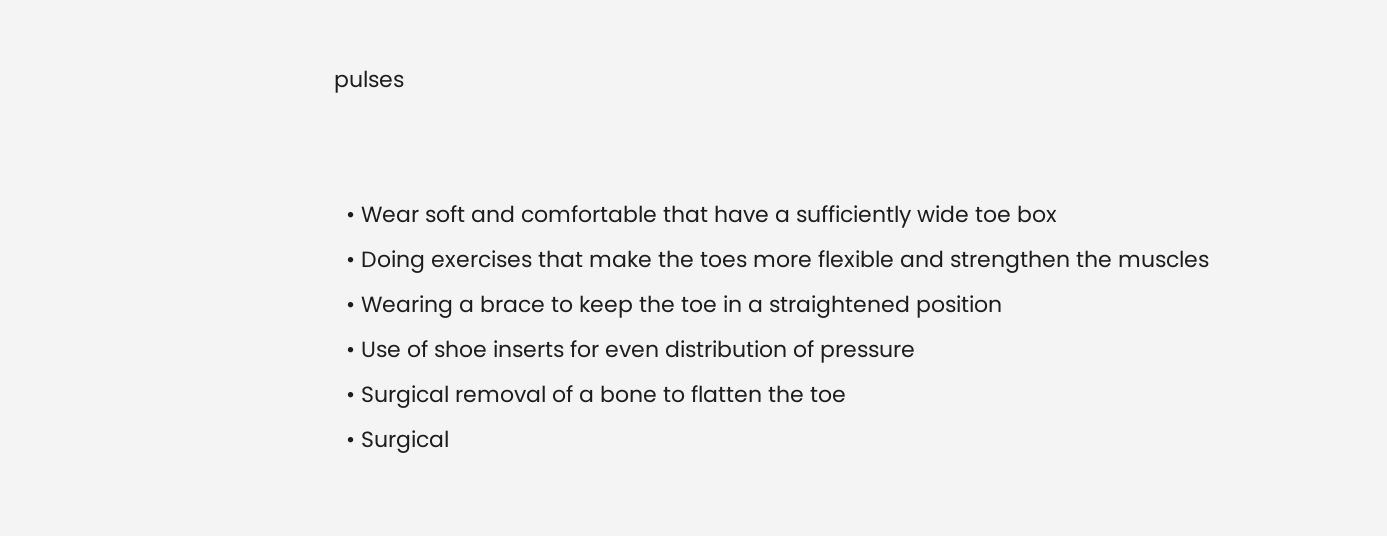pulses


  • Wear soft and comfortable that have a sufficiently wide toe box
  • Doing exercises that make the toes more flexible and strengthen the muscles
  • Wearing a brace to keep the toe in a straightened position
  • Use of shoe inserts for even distribution of pressure
  • Surgical removal of a bone to flatten the toe
  • Surgical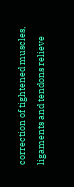correction of tightened muscles, ligaments and tendons relieve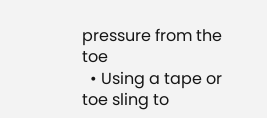pressure from the toe
  • Using a tape or toe sling to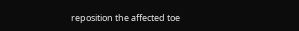reposition the affected toe